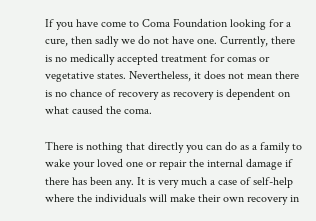If you have come to Coma Foundation looking for a cure, then sadly we do not have one. Currently, there is no medically accepted treatment for comas or vegetative states. Nevertheless, it does not mean there is no chance of recovery as recovery is dependent on what caused the coma.

There is nothing that directly you can do as a family to wake your loved one or repair the internal damage if there has been any. It is very much a case of self-help where the individuals will make their own recovery in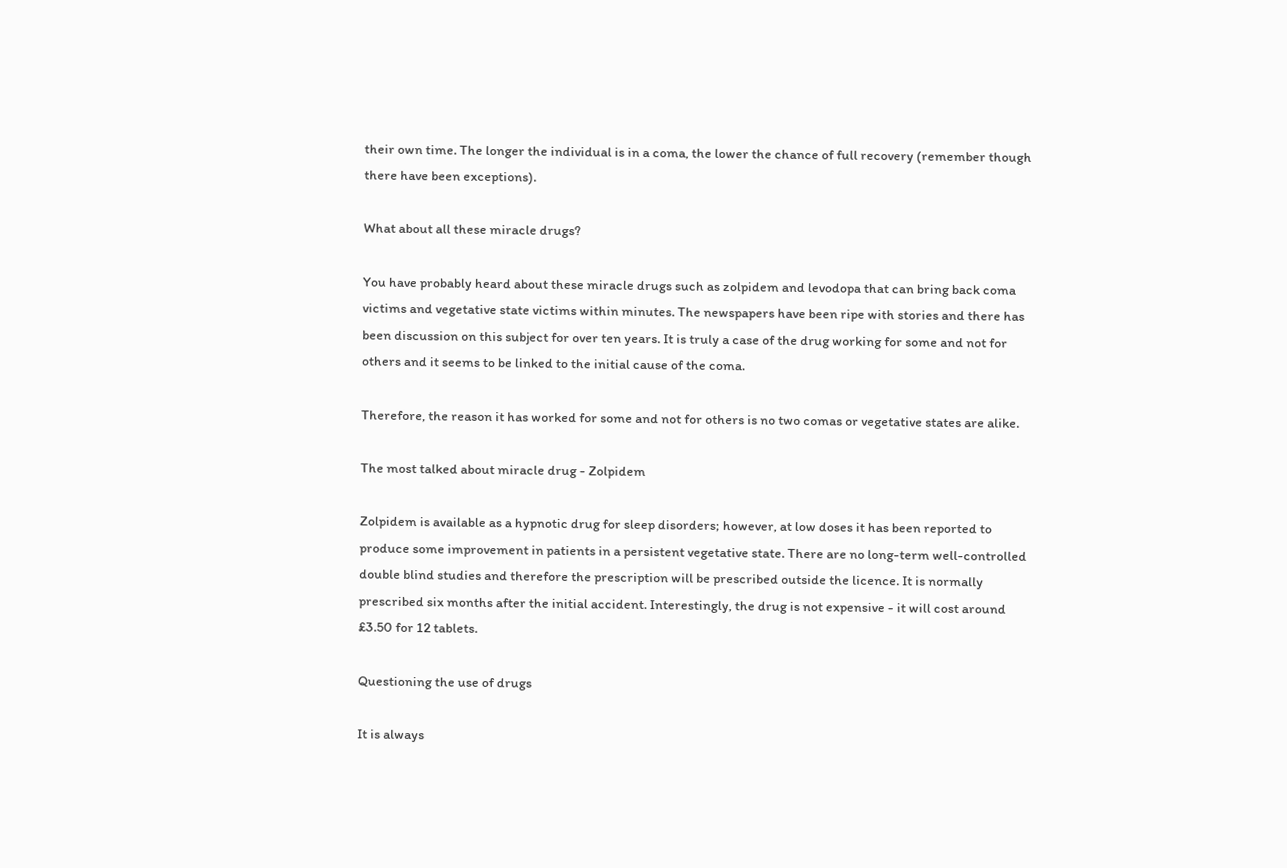their own time. The longer the individual is in a coma, the lower the chance of full recovery (remember though there have been exceptions).

What about all these miracle drugs?

You have probably heard about these miracle drugs such as zolpidem and levodopa that can bring back coma victims and vegetative state victims within minutes. The newspapers have been ripe with stories and there has been discussion on this subject for over ten years. It is truly a case of the drug working for some and not for others and it seems to be linked to the initial cause of the coma.

Therefore, the reason it has worked for some and not for others is no two comas or vegetative states are alike.

The most talked about miracle drug - Zolpidem

Zolpidem is available as a hypnotic drug for sleep disorders; however, at low doses it has been reported to produce some improvement in patients in a persistent vegetative state. There are no long-term well-controlled double blind studies and therefore the prescription will be prescribed outside the licence. It is normally prescribed six months after the initial accident. Interestingly, the drug is not expensive - it will cost around £3.50 for 12 tablets.

Questioning the use of drugs

It is always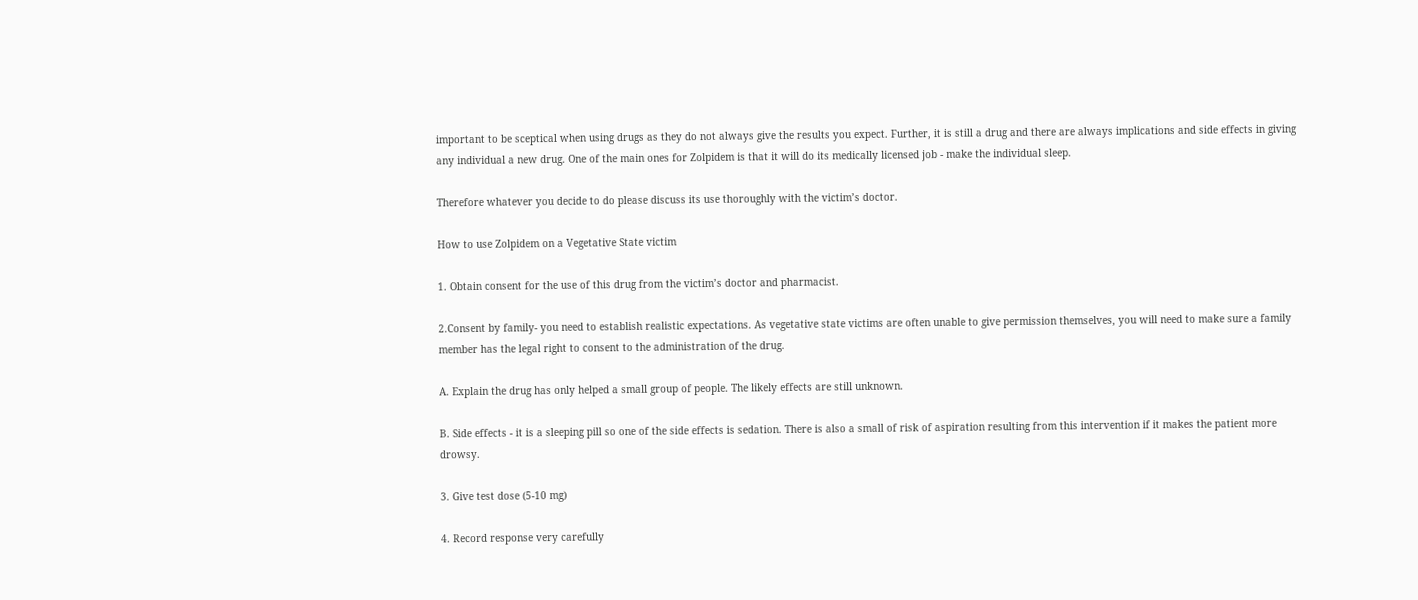important to be sceptical when using drugs as they do not always give the results you expect. Further, it is still a drug and there are always implications and side effects in giving any individual a new drug. One of the main ones for Zolpidem is that it will do its medically licensed job - make the individual sleep.

Therefore whatever you decide to do please discuss its use thoroughly with the victim’s doctor.

How to use Zolpidem on a Vegetative State victim

1. Obtain consent for the use of this drug from the victim’s doctor and pharmacist.

2.Consent by family- you need to establish realistic expectations. As vegetative state victims are often unable to give permission themselves, you will need to make sure a family member has the legal right to consent to the administration of the drug.

A. Explain the drug has only helped a small group of people. The likely effects are still unknown.

B. Side effects - it is a sleeping pill so one of the side effects is sedation. There is also a small of risk of aspiration resulting from this intervention if it makes the patient more drowsy.

3. Give test dose (5-10 mg)

4. Record response very carefully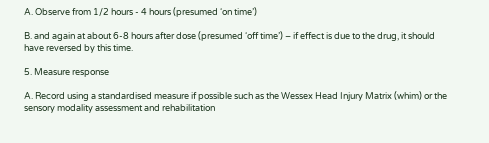A. Observe from 1/2 hours - 4 hours (presumed ‘on time’)

B. and again at about 6-8 hours after dose (presumed ‘off time’) – if effect is due to the drug, it should have reversed by this time.

5. Measure response

A. Record using a standardised measure if possible such as the Wessex Head Injury Matrix (whim) or the sensory modality assessment and rehabilitation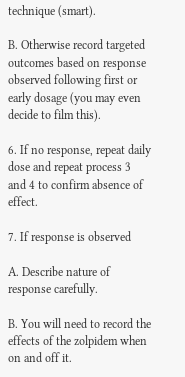technique (smart).

B. Otherwise record targeted outcomes based on response observed following first or early dosage (you may even decide to film this).

6. If no response, repeat daily dose and repeat process 3 and 4 to confirm absence of effect.

7. If response is observed

A. Describe nature of response carefully.

B. You will need to record the effects of the zolpidem when on and off it.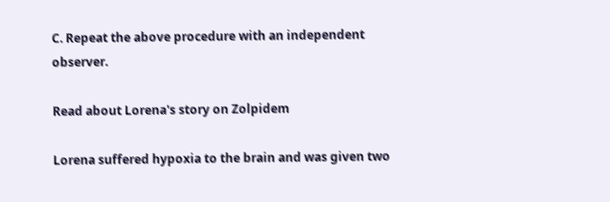C. Repeat the above procedure with an independent observer.

Read about Lorena's story on Zolpidem

Lorena suffered hypoxia to the brain and was given two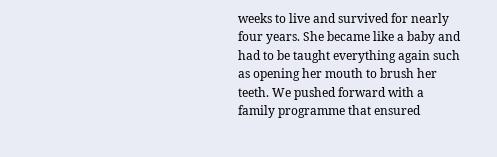weeks to live and survived for nearly four years. She became like a baby and had to be taught everything again such as opening her mouth to brush her teeth. We pushed forward with a family programme that ensured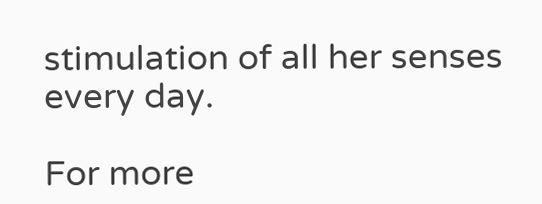stimulation of all her senses every day.

For more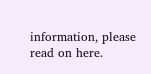information, please read on here.